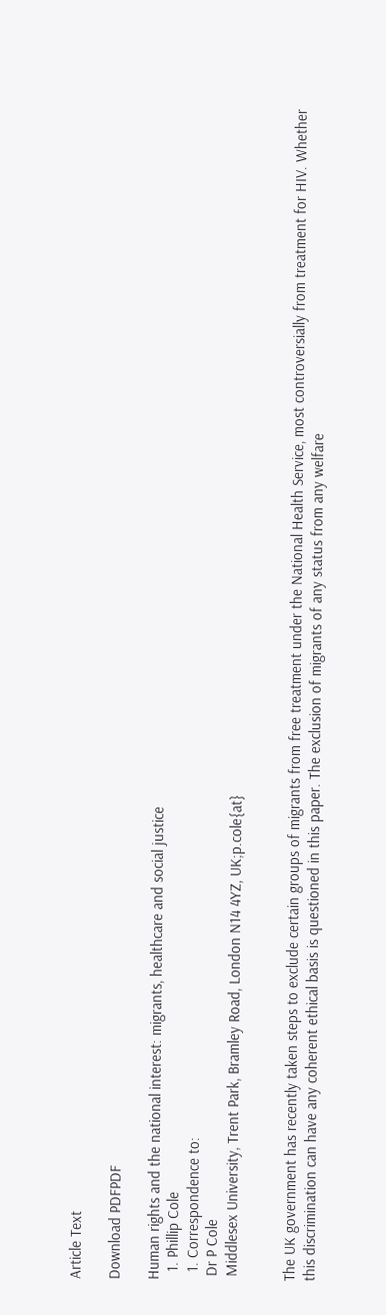Article Text

Download PDFPDF

Human rights and the national interest: migrants, healthcare and social justice
  1. Phillip Cole
  1. Correspondence to:
 Dr P Cole
 Middlesex University, Trent Park, Bramley Road, London N14 4YZ, UK;p.cole{at}


The UK government has recently taken steps to exclude certain groups of migrants from free treatment under the National Health Service, most controversially from treatment for HIV. Whether this discrimination can have any coherent ethical basis is questioned in this paper. The exclusion of migrants of any status from any welfare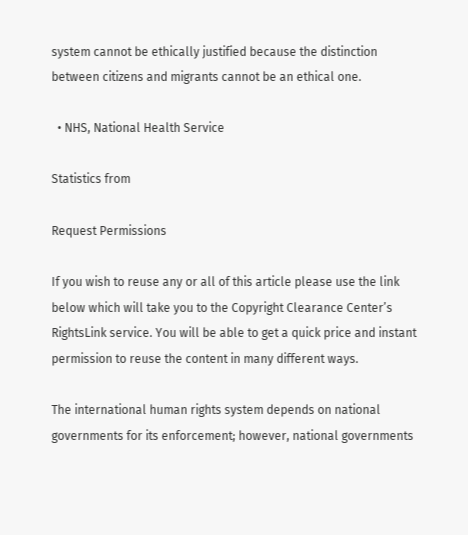system cannot be ethically justified because the distinction between citizens and migrants cannot be an ethical one.

  • NHS, National Health Service

Statistics from

Request Permissions

If you wish to reuse any or all of this article please use the link below which will take you to the Copyright Clearance Center’s RightsLink service. You will be able to get a quick price and instant permission to reuse the content in many different ways.

The international human rights system depends on national governments for its enforcement; however, national governments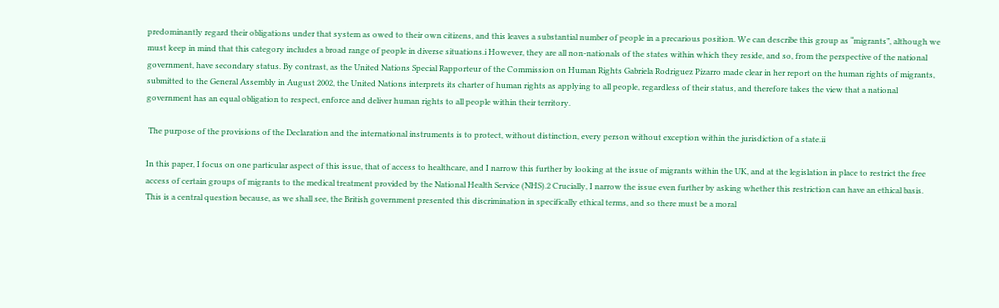predominantly regard their obligations under that system as owed to their own citizens, and this leaves a substantial number of people in a precarious position. We can describe this group as “migrants”, although we must keep in mind that this category includes a broad range of people in diverse situations.i However, they are all non-nationals of the states within which they reside, and so, from the perspective of the national government, have secondary status. By contrast, as the United Nations Special Rapporteur of the Commission on Human Rights Gabriela Rodriguez Pizarro made clear in her report on the human rights of migrants, submitted to the General Assembly in August 2002, the United Nations interprets its charter of human rights as applying to all people, regardless of their status, and therefore takes the view that a national government has an equal obligation to respect, enforce and deliver human rights to all people within their territory.

 The purpose of the provisions of the Declaration and the international instruments is to protect, without distinction, every person without exception within the jurisdiction of a state.ii

In this paper, I focus on one particular aspect of this issue, that of access to healthcare, and I narrow this further by looking at the issue of migrants within the UK, and at the legislation in place to restrict the free access of certain groups of migrants to the medical treatment provided by the National Health Service (NHS).2 Crucially, I narrow the issue even further by asking whether this restriction can have an ethical basis. This is a central question because, as we shall see, the British government presented this discrimination in specifically ethical terms, and so there must be a moral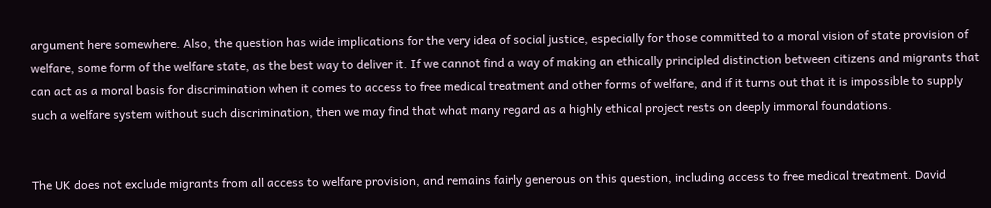argument here somewhere. Also, the question has wide implications for the very idea of social justice, especially for those committed to a moral vision of state provision of welfare, some form of the welfare state, as the best way to deliver it. If we cannot find a way of making an ethically principled distinction between citizens and migrants that can act as a moral basis for discrimination when it comes to access to free medical treatment and other forms of welfare, and if it turns out that it is impossible to supply such a welfare system without such discrimination, then we may find that what many regard as a highly ethical project rests on deeply immoral foundations.


The UK does not exclude migrants from all access to welfare provision, and remains fairly generous on this question, including access to free medical treatment. David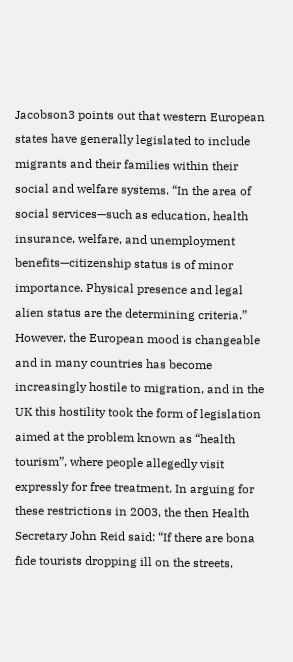Jacobson3 points out that western European states have generally legislated to include migrants and their families within their social and welfare systems. “In the area of social services—such as education, health insurance, welfare, and unemployment benefits—citizenship status is of minor importance. Physical presence and legal alien status are the determining criteria.” However, the European mood is changeable and in many countries has become increasingly hostile to migration, and in the UK this hostility took the form of legislation aimed at the problem known as “health tourism”, where people allegedly visit expressly for free treatment. In arguing for these restrictions in 2003, the then Health Secretary John Reid said: “If there are bona fide tourists dropping ill on the streets,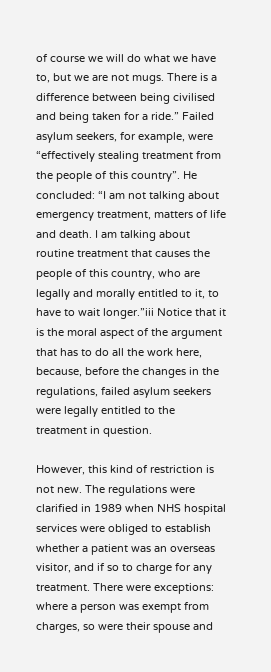of course we will do what we have to, but we are not mugs. There is a difference between being civilised and being taken for a ride.” Failed asylum seekers, for example, were “effectively stealing treatment from the people of this country”. He concluded: “I am not talking about emergency treatment, matters of life and death. I am talking about routine treatment that causes the people of this country, who are legally and morally entitled to it, to have to wait longer.”iii Notice that it is the moral aspect of the argument that has to do all the work here, because, before the changes in the regulations, failed asylum seekers were legally entitled to the treatment in question.

However, this kind of restriction is not new. The regulations were clarified in 1989 when NHS hospital services were obliged to establish whether a patient was an overseas visitor, and if so to charge for any treatment. There were exceptions: where a person was exempt from charges, so were their spouse and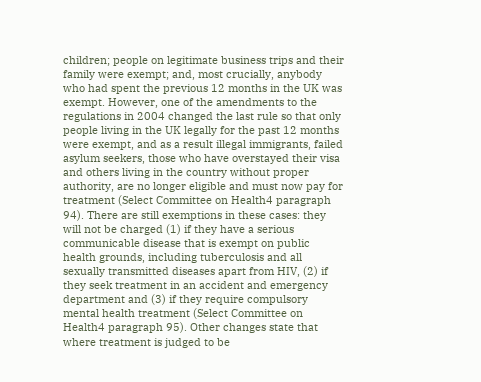children; people on legitimate business trips and their family were exempt; and, most crucially, anybody who had spent the previous 12 months in the UK was exempt. However, one of the amendments to the regulations in 2004 changed the last rule so that only people living in the UK legally for the past 12 months were exempt, and as a result illegal immigrants, failed asylum seekers, those who have overstayed their visa and others living in the country without proper authority, are no longer eligible and must now pay for treatment (Select Committee on Health4 paragraph 94). There are still exemptions in these cases: they will not be charged (1) if they have a serious communicable disease that is exempt on public health grounds, including tuberculosis and all sexually transmitted diseases apart from HIV, (2) if they seek treatment in an accident and emergency department and (3) if they require compulsory mental health treatment (Select Committee on Health4 paragraph 95). Other changes state that where treatment is judged to be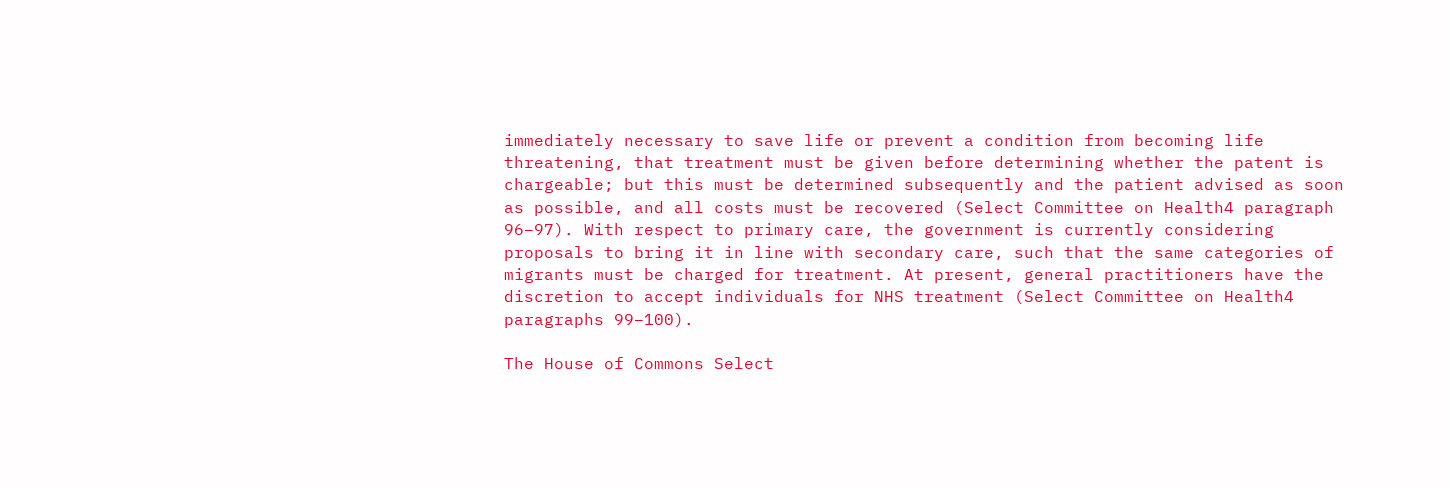immediately necessary to save life or prevent a condition from becoming life threatening, that treatment must be given before determining whether the patent is chargeable; but this must be determined subsequently and the patient advised as soon as possible, and all costs must be recovered (Select Committee on Health4 paragraph 96–97). With respect to primary care, the government is currently considering proposals to bring it in line with secondary care, such that the same categories of migrants must be charged for treatment. At present, general practitioners have the discretion to accept individuals for NHS treatment (Select Committee on Health4 paragraphs 99–100).

The House of Commons Select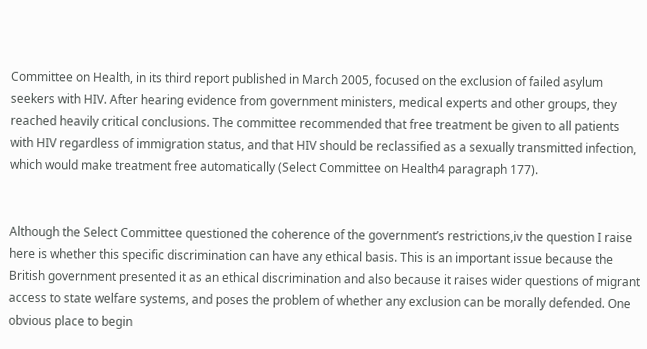Committee on Health, in its third report published in March 2005, focused on the exclusion of failed asylum seekers with HIV. After hearing evidence from government ministers, medical experts and other groups, they reached heavily critical conclusions. The committee recommended that free treatment be given to all patients with HIV regardless of immigration status, and that HIV should be reclassified as a sexually transmitted infection, which would make treatment free automatically (Select Committee on Health4 paragraph 177).


Although the Select Committee questioned the coherence of the government’s restrictions,iv the question I raise here is whether this specific discrimination can have any ethical basis. This is an important issue because the British government presented it as an ethical discrimination and also because it raises wider questions of migrant access to state welfare systems, and poses the problem of whether any exclusion can be morally defended. One obvious place to begin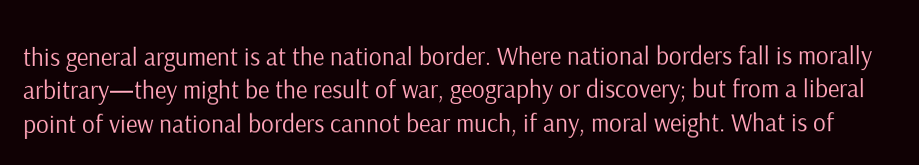this general argument is at the national border. Where national borders fall is morally arbitrary—they might be the result of war, geography or discovery; but from a liberal point of view national borders cannot bear much, if any, moral weight. What is of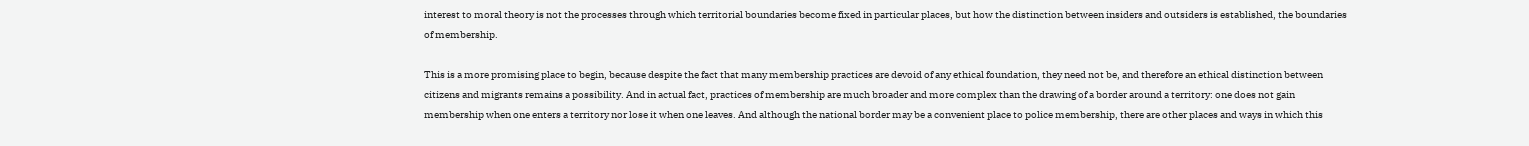interest to moral theory is not the processes through which territorial boundaries become fixed in particular places, but how the distinction between insiders and outsiders is established, the boundaries of membership.

This is a more promising place to begin, because despite the fact that many membership practices are devoid of any ethical foundation, they need not be, and therefore an ethical distinction between citizens and migrants remains a possibility. And in actual fact, practices of membership are much broader and more complex than the drawing of a border around a territory: one does not gain membership when one enters a territory nor lose it when one leaves. And although the national border may be a convenient place to police membership, there are other places and ways in which this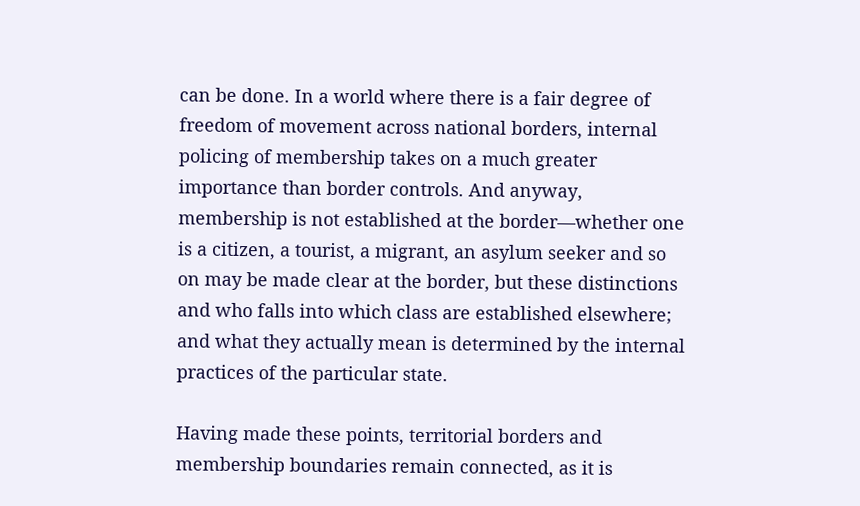can be done. In a world where there is a fair degree of freedom of movement across national borders, internal policing of membership takes on a much greater importance than border controls. And anyway, membership is not established at the border—whether one is a citizen, a tourist, a migrant, an asylum seeker and so on may be made clear at the border, but these distinctions and who falls into which class are established elsewhere; and what they actually mean is determined by the internal practices of the particular state.

Having made these points, territorial borders and membership boundaries remain connected, as it is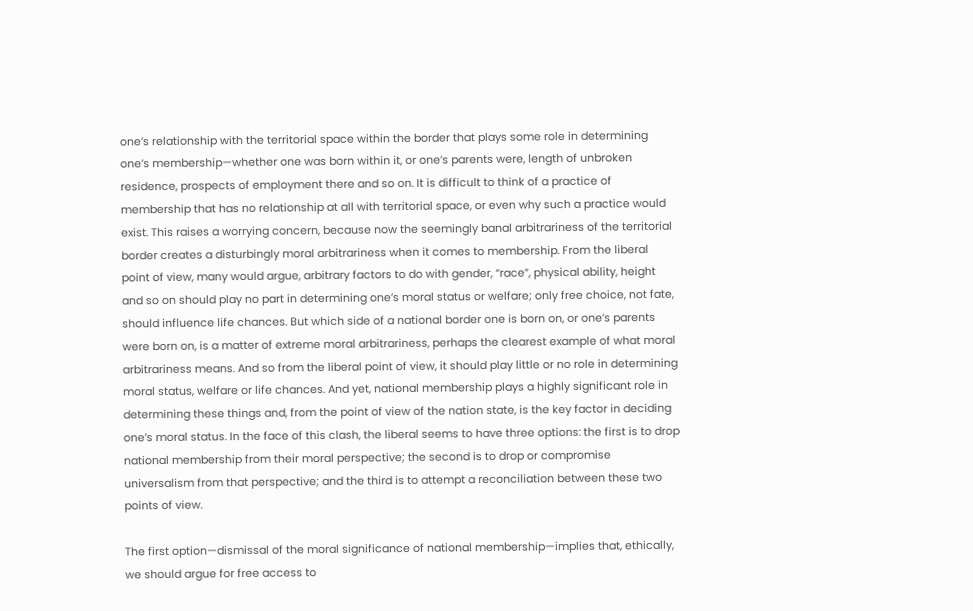one’s relationship with the territorial space within the border that plays some role in determining one’s membership—whether one was born within it, or one’s parents were, length of unbroken residence, prospects of employment there and so on. It is difficult to think of a practice of membership that has no relationship at all with territorial space, or even why such a practice would exist. This raises a worrying concern, because now the seemingly banal arbitrariness of the territorial border creates a disturbingly moral arbitrariness when it comes to membership. From the liberal point of view, many would argue, arbitrary factors to do with gender, “race”, physical ability, height and so on should play no part in determining one’s moral status or welfare; only free choice, not fate, should influence life chances. But which side of a national border one is born on, or one’s parents were born on, is a matter of extreme moral arbitrariness, perhaps the clearest example of what moral arbitrariness means. And so from the liberal point of view, it should play little or no role in determining moral status, welfare or life chances. And yet, national membership plays a highly significant role in determining these things and, from the point of view of the nation state, is the key factor in deciding one’s moral status. In the face of this clash, the liberal seems to have three options: the first is to drop national membership from their moral perspective; the second is to drop or compromise universalism from that perspective; and the third is to attempt a reconciliation between these two points of view.

The first option—dismissal of the moral significance of national membership—implies that, ethically, we should argue for free access to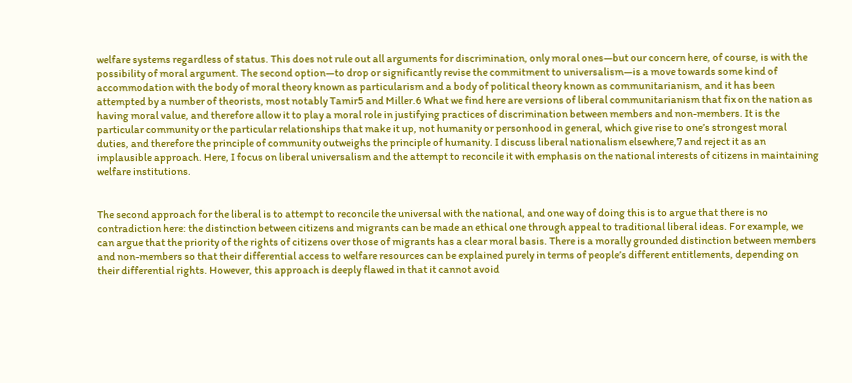welfare systems regardless of status. This does not rule out all arguments for discrimination, only moral ones—but our concern here, of course, is with the possibility of moral argument. The second option—to drop or significantly revise the commitment to universalism—is a move towards some kind of accommodation with the body of moral theory known as particularism and a body of political theory known as communitarianism, and it has been attempted by a number of theorists, most notably Tamir5 and Miller.6 What we find here are versions of liberal communitarianism that fix on the nation as having moral value, and therefore allow it to play a moral role in justifying practices of discrimination between members and non-members. It is the particular community or the particular relationships that make it up, not humanity or personhood in general, which give rise to one’s strongest moral duties, and therefore the principle of community outweighs the principle of humanity. I discuss liberal nationalism elsewhere,7 and reject it as an implausible approach. Here, I focus on liberal universalism and the attempt to reconcile it with emphasis on the national interests of citizens in maintaining welfare institutions.


The second approach for the liberal is to attempt to reconcile the universal with the national, and one way of doing this is to argue that there is no contradiction here: the distinction between citizens and migrants can be made an ethical one through appeal to traditional liberal ideas. For example, we can argue that the priority of the rights of citizens over those of migrants has a clear moral basis. There is a morally grounded distinction between members and non-members so that their differential access to welfare resources can be explained purely in terms of people’s different entitlements, depending on their differential rights. However, this approach is deeply flawed in that it cannot avoid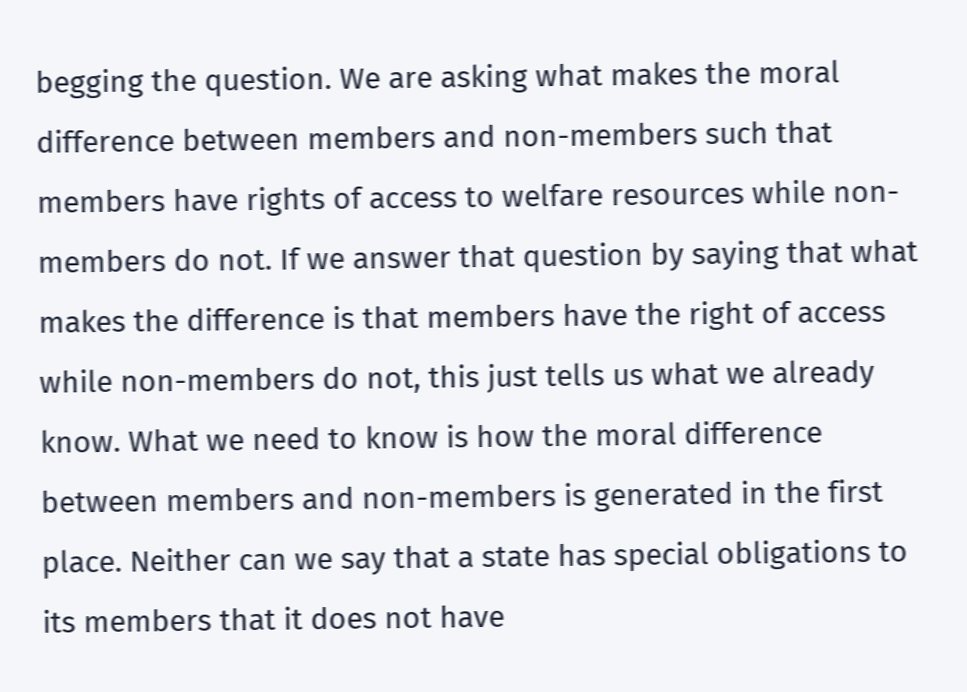begging the question. We are asking what makes the moral difference between members and non-members such that members have rights of access to welfare resources while non-members do not. If we answer that question by saying that what makes the difference is that members have the right of access while non-members do not, this just tells us what we already know. What we need to know is how the moral difference between members and non-members is generated in the first place. Neither can we say that a state has special obligations to its members that it does not have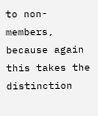to non-members, because again this takes the distinction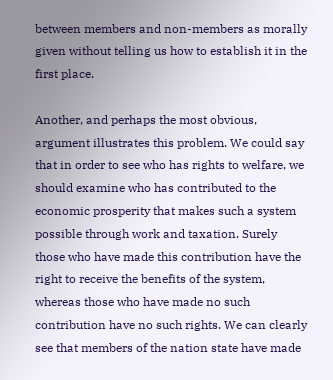between members and non-members as morally given without telling us how to establish it in the first place.

Another, and perhaps the most obvious, argument illustrates this problem. We could say that in order to see who has rights to welfare, we should examine who has contributed to the economic prosperity that makes such a system possible through work and taxation. Surely those who have made this contribution have the right to receive the benefits of the system, whereas those who have made no such contribution have no such rights. We can clearly see that members of the nation state have made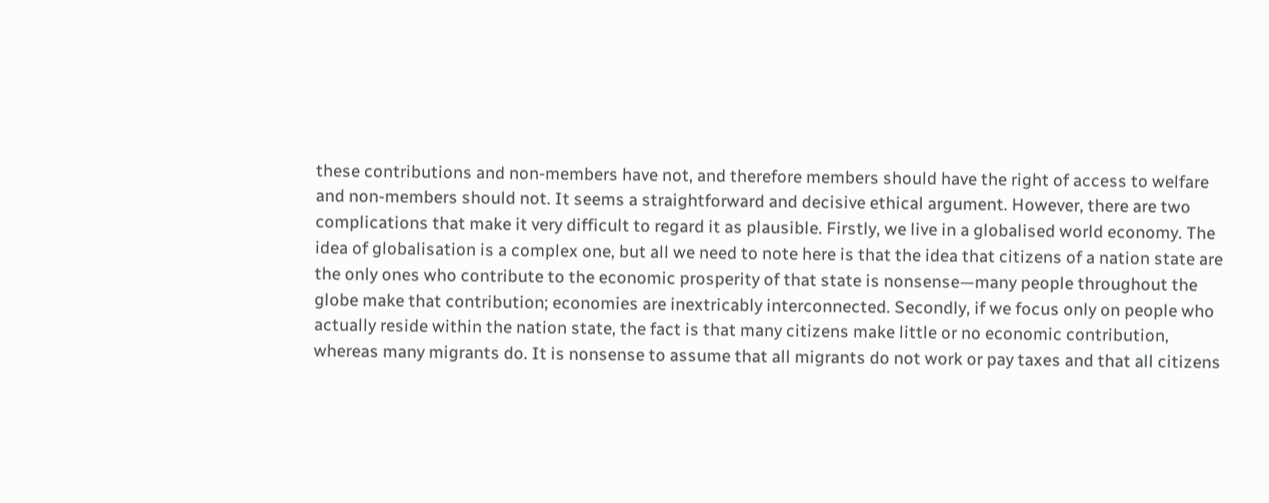these contributions and non-members have not, and therefore members should have the right of access to welfare and non-members should not. It seems a straightforward and decisive ethical argument. However, there are two complications that make it very difficult to regard it as plausible. Firstly, we live in a globalised world economy. The idea of globalisation is a complex one, but all we need to note here is that the idea that citizens of a nation state are the only ones who contribute to the economic prosperity of that state is nonsense—many people throughout the globe make that contribution; economies are inextricably interconnected. Secondly, if we focus only on people who actually reside within the nation state, the fact is that many citizens make little or no economic contribution, whereas many migrants do. It is nonsense to assume that all migrants do not work or pay taxes and that all citizens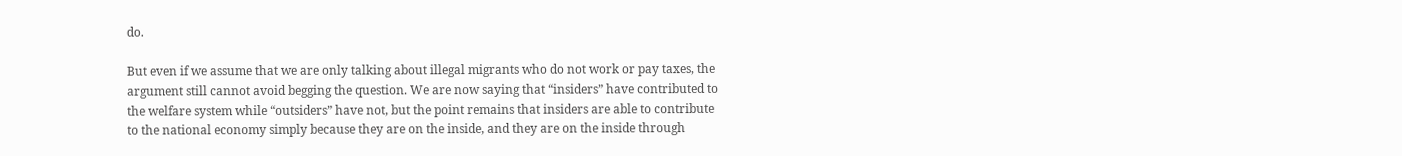do.

But even if we assume that we are only talking about illegal migrants who do not work or pay taxes, the argument still cannot avoid begging the question. We are now saying that “insiders” have contributed to the welfare system while “outsiders” have not, but the point remains that insiders are able to contribute to the national economy simply because they are on the inside, and they are on the inside through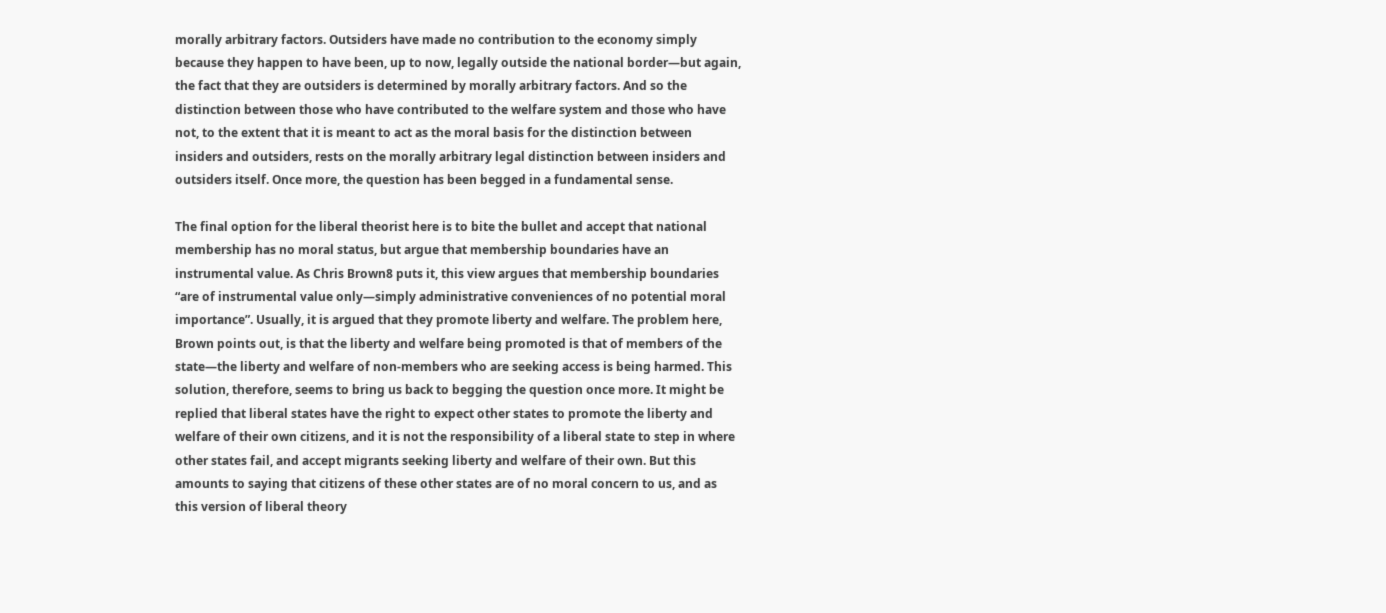morally arbitrary factors. Outsiders have made no contribution to the economy simply because they happen to have been, up to now, legally outside the national border—but again, the fact that they are outsiders is determined by morally arbitrary factors. And so the distinction between those who have contributed to the welfare system and those who have not, to the extent that it is meant to act as the moral basis for the distinction between insiders and outsiders, rests on the morally arbitrary legal distinction between insiders and outsiders itself. Once more, the question has been begged in a fundamental sense.

The final option for the liberal theorist here is to bite the bullet and accept that national membership has no moral status, but argue that membership boundaries have an instrumental value. As Chris Brown8 puts it, this view argues that membership boundaries “are of instrumental value only—simply administrative conveniences of no potential moral importance”. Usually, it is argued that they promote liberty and welfare. The problem here, Brown points out, is that the liberty and welfare being promoted is that of members of the state—the liberty and welfare of non-members who are seeking access is being harmed. This solution, therefore, seems to bring us back to begging the question once more. It might be replied that liberal states have the right to expect other states to promote the liberty and welfare of their own citizens, and it is not the responsibility of a liberal state to step in where other states fail, and accept migrants seeking liberty and welfare of their own. But this amounts to saying that citizens of these other states are of no moral concern to us, and as this version of liberal theory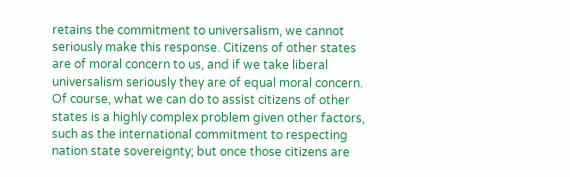retains the commitment to universalism, we cannot seriously make this response. Citizens of other states are of moral concern to us, and if we take liberal universalism seriously they are of equal moral concern. Of course, what we can do to assist citizens of other states is a highly complex problem given other factors, such as the international commitment to respecting nation state sovereignty; but once those citizens are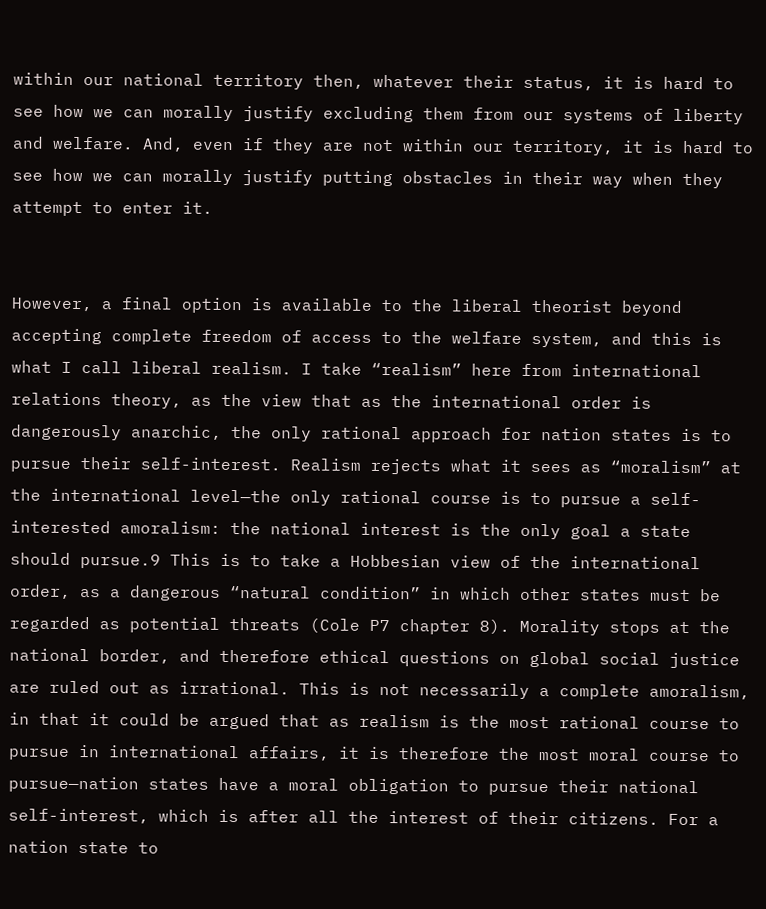within our national territory then, whatever their status, it is hard to see how we can morally justify excluding them from our systems of liberty and welfare. And, even if they are not within our territory, it is hard to see how we can morally justify putting obstacles in their way when they attempt to enter it.


However, a final option is available to the liberal theorist beyond accepting complete freedom of access to the welfare system, and this is what I call liberal realism. I take “realism” here from international relations theory, as the view that as the international order is dangerously anarchic, the only rational approach for nation states is to pursue their self-interest. Realism rejects what it sees as “moralism” at the international level—the only rational course is to pursue a self-interested amoralism: the national interest is the only goal a state should pursue.9 This is to take a Hobbesian view of the international order, as a dangerous “natural condition” in which other states must be regarded as potential threats (Cole P7 chapter 8). Morality stops at the national border, and therefore ethical questions on global social justice are ruled out as irrational. This is not necessarily a complete amoralism, in that it could be argued that as realism is the most rational course to pursue in international affairs, it is therefore the most moral course to pursue—nation states have a moral obligation to pursue their national self-interest, which is after all the interest of their citizens. For a nation state to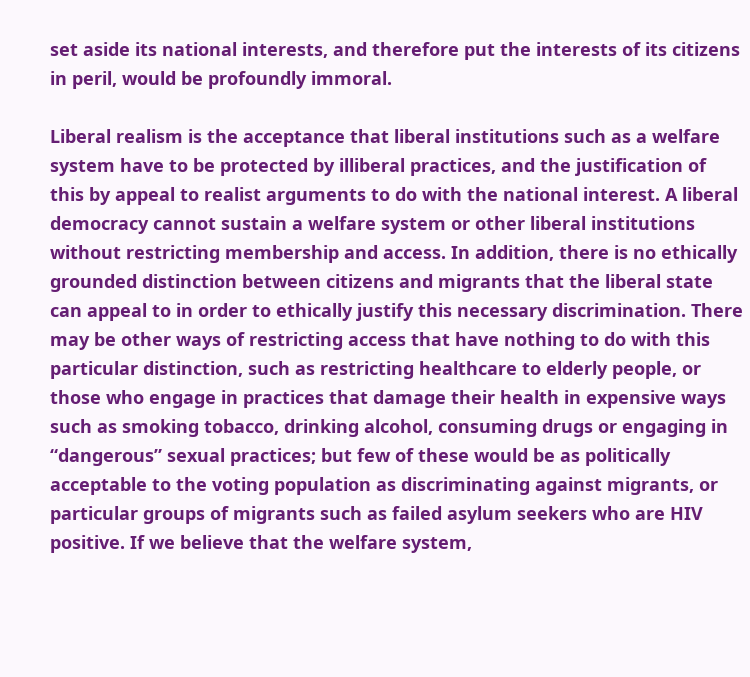set aside its national interests, and therefore put the interests of its citizens in peril, would be profoundly immoral.

Liberal realism is the acceptance that liberal institutions such as a welfare system have to be protected by illiberal practices, and the justification of this by appeal to realist arguments to do with the national interest. A liberal democracy cannot sustain a welfare system or other liberal institutions without restricting membership and access. In addition, there is no ethically grounded distinction between citizens and migrants that the liberal state can appeal to in order to ethically justify this necessary discrimination. There may be other ways of restricting access that have nothing to do with this particular distinction, such as restricting healthcare to elderly people, or those who engage in practices that damage their health in expensive ways such as smoking tobacco, drinking alcohol, consuming drugs or engaging in “dangerous” sexual practices; but few of these would be as politically acceptable to the voting population as discriminating against migrants, or particular groups of migrants such as failed asylum seekers who are HIV positive. If we believe that the welfare system,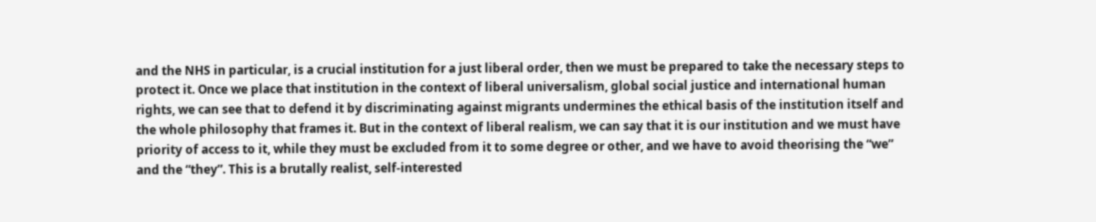and the NHS in particular, is a crucial institution for a just liberal order, then we must be prepared to take the necessary steps to protect it. Once we place that institution in the context of liberal universalism, global social justice and international human rights, we can see that to defend it by discriminating against migrants undermines the ethical basis of the institution itself and the whole philosophy that frames it. But in the context of liberal realism, we can say that it is our institution and we must have priority of access to it, while they must be excluded from it to some degree or other, and we have to avoid theorising the “we” and the “they”. This is a brutally realist, self-interested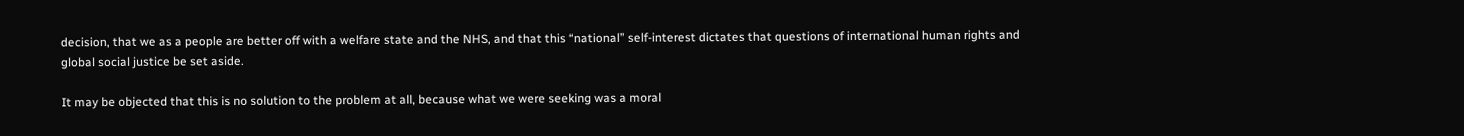decision, that we as a people are better off with a welfare state and the NHS, and that this “national” self-interest dictates that questions of international human rights and global social justice be set aside.

It may be objected that this is no solution to the problem at all, because what we were seeking was a moral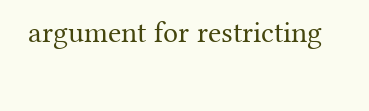argument for restricting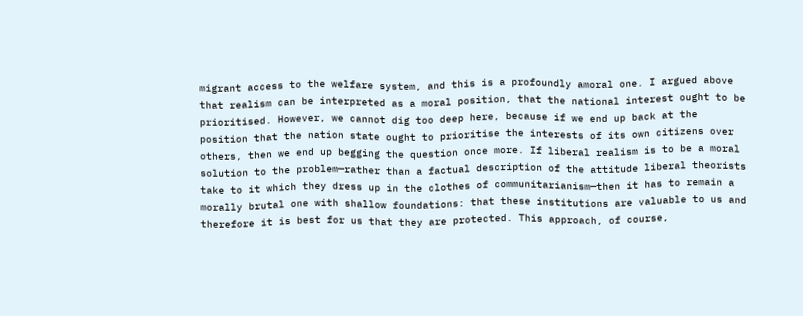migrant access to the welfare system, and this is a profoundly amoral one. I argued above that realism can be interpreted as a moral position, that the national interest ought to be prioritised. However, we cannot dig too deep here, because if we end up back at the position that the nation state ought to prioritise the interests of its own citizens over others, then we end up begging the question once more. If liberal realism is to be a moral solution to the problem—rather than a factual description of the attitude liberal theorists take to it which they dress up in the clothes of communitarianism—then it has to remain a morally brutal one with shallow foundations: that these institutions are valuable to us and therefore it is best for us that they are protected. This approach, of course,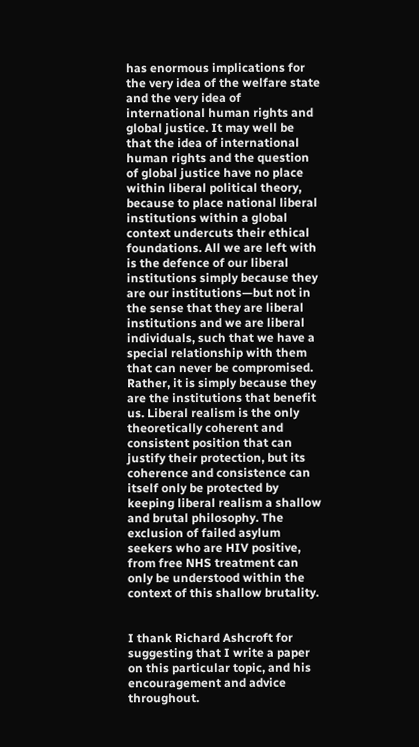has enormous implications for the very idea of the welfare state and the very idea of international human rights and global justice. It may well be that the idea of international human rights and the question of global justice have no place within liberal political theory, because to place national liberal institutions within a global context undercuts their ethical foundations. All we are left with is the defence of our liberal institutions simply because they are our institutions—but not in the sense that they are liberal institutions and we are liberal individuals, such that we have a special relationship with them that can never be compromised. Rather, it is simply because they are the institutions that benefit us. Liberal realism is the only theoretically coherent and consistent position that can justify their protection, but its coherence and consistence can itself only be protected by keeping liberal realism a shallow and brutal philosophy. The exclusion of failed asylum seekers who are HIV positive, from free NHS treatment can only be understood within the context of this shallow brutality.


I thank Richard Ashcroft for suggesting that I write a paper on this particular topic, and his encouragement and advice throughout.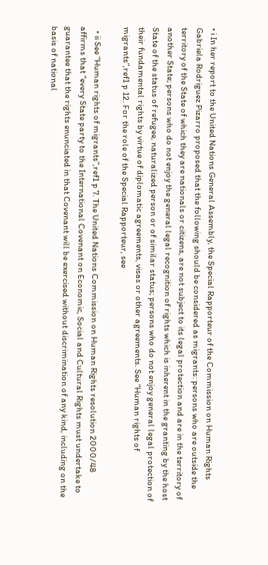• i In her report to the United Nations General Assembly, the Special Rapporteur of the Commission on Human Rights Gabriela Rodriguez Pizarro proposed that the following should be considered as migrants: persons who are outside the territory of the State of which they are nationals or citizens, are not subject to its legal protection and are in the territory of another State; persons who do not enjoy the general legal recognition of rights which is inherent in the granting by the host State of the status of refugee, naturalized person or of similar status; persons who do not enjoy general legal protection of their fundamental rights by virtue of diplomatic agreements, visas or other agreements. See “Human rights of migrants”,ref1 p 12. For the role of the Special Rapporteur, see

  • ii See “Human rights of migrants”,ref1 p 7. The United Nations Commission on Human Rights resolution 2000/48 affirms that “every State party to the International Covenant on Economic, Social and Cultural Rights must undertake to guarantee that the rights enunciated in that Covenant will be exercised without discrimination of any kind, including on the basis of national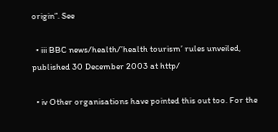origin”. See

  • iii BBC news/health/’health tourism’ rules unveiled, published 30 December 2003 at http/

  • iv Other organisations have pointed this out too. For the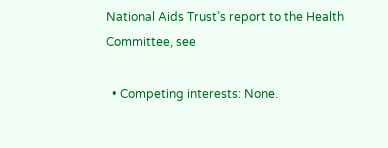National Aids Trust’s report to the Health Committee, see

  • Competing interests: None.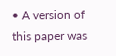• A version of this paper was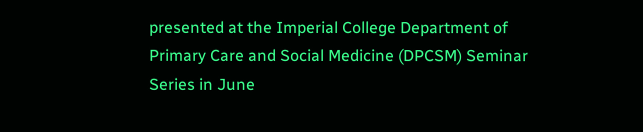presented at the Imperial College Department of Primary Care and Social Medicine (DPCSM) Seminar Series in June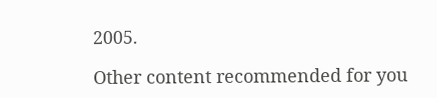2005.

Other content recommended for you